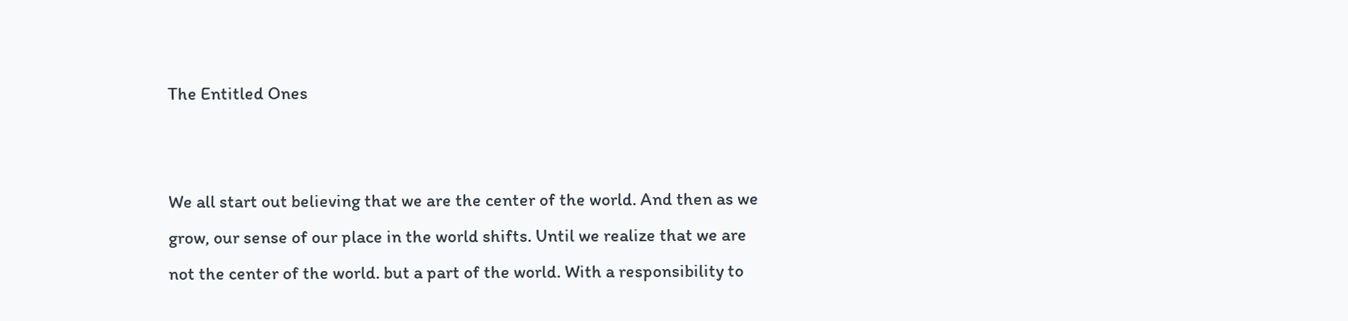The Entitled Ones


We all start out believing that we are the center of the world. And then as we grow, our sense of our place in the world shifts. Until we realize that we are not the center of the world. but a part of the world. With a responsibility to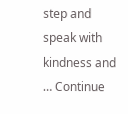step and speak with kindness and … Continue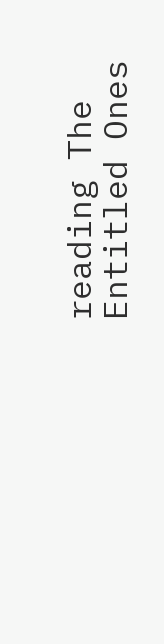reading The Entitled Ones